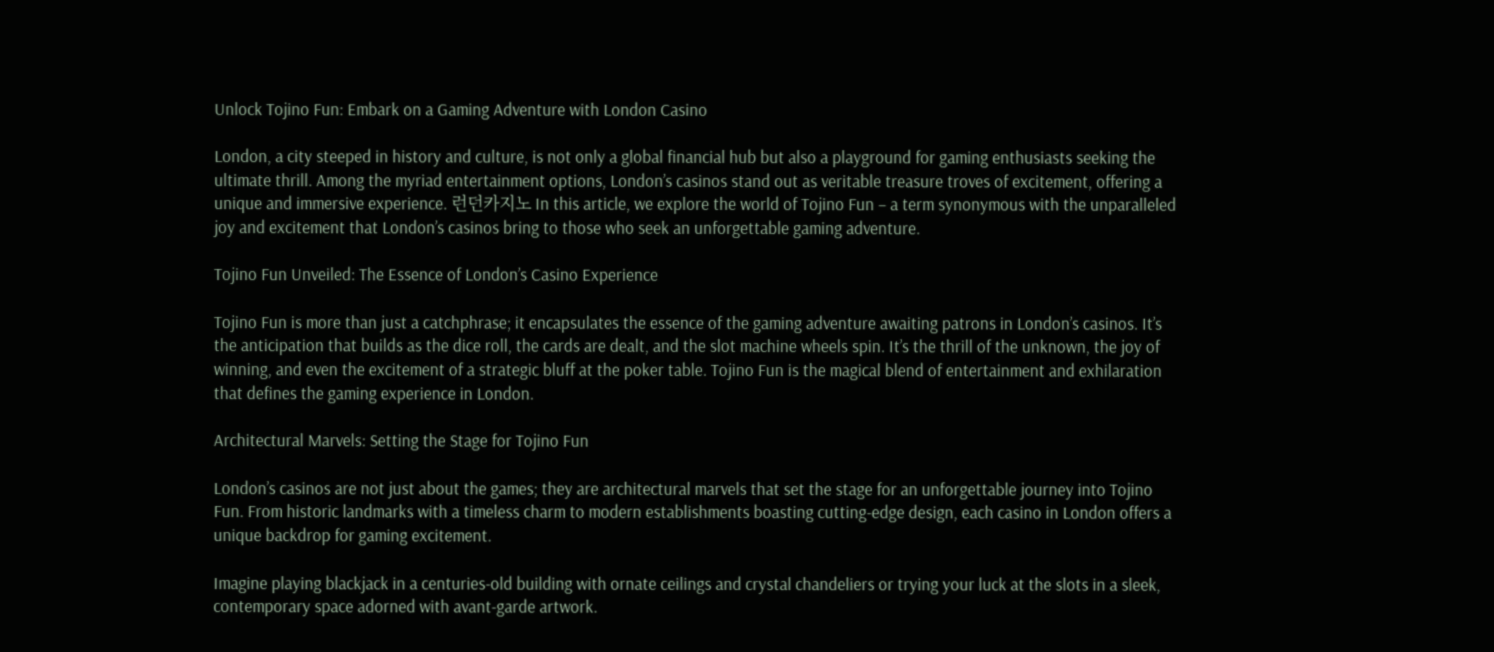Unlock Tojino Fun: Embark on a Gaming Adventure with London Casino

London, a city steeped in history and culture, is not only a global financial hub but also a playground for gaming enthusiasts seeking the ultimate thrill. Among the myriad entertainment options, London’s casinos stand out as veritable treasure troves of excitement, offering a unique and immersive experience. 런던카지노 In this article, we explore the world of Tojino Fun – a term synonymous with the unparalleled joy and excitement that London’s casinos bring to those who seek an unforgettable gaming adventure.

Tojino Fun Unveiled: The Essence of London’s Casino Experience

Tojino Fun is more than just a catchphrase; it encapsulates the essence of the gaming adventure awaiting patrons in London’s casinos. It’s the anticipation that builds as the dice roll, the cards are dealt, and the slot machine wheels spin. It’s the thrill of the unknown, the joy of winning, and even the excitement of a strategic bluff at the poker table. Tojino Fun is the magical blend of entertainment and exhilaration that defines the gaming experience in London.

Architectural Marvels: Setting the Stage for Tojino Fun

London’s casinos are not just about the games; they are architectural marvels that set the stage for an unforgettable journey into Tojino Fun. From historic landmarks with a timeless charm to modern establishments boasting cutting-edge design, each casino in London offers a unique backdrop for gaming excitement.

Imagine playing blackjack in a centuries-old building with ornate ceilings and crystal chandeliers or trying your luck at the slots in a sleek, contemporary space adorned with avant-garde artwork.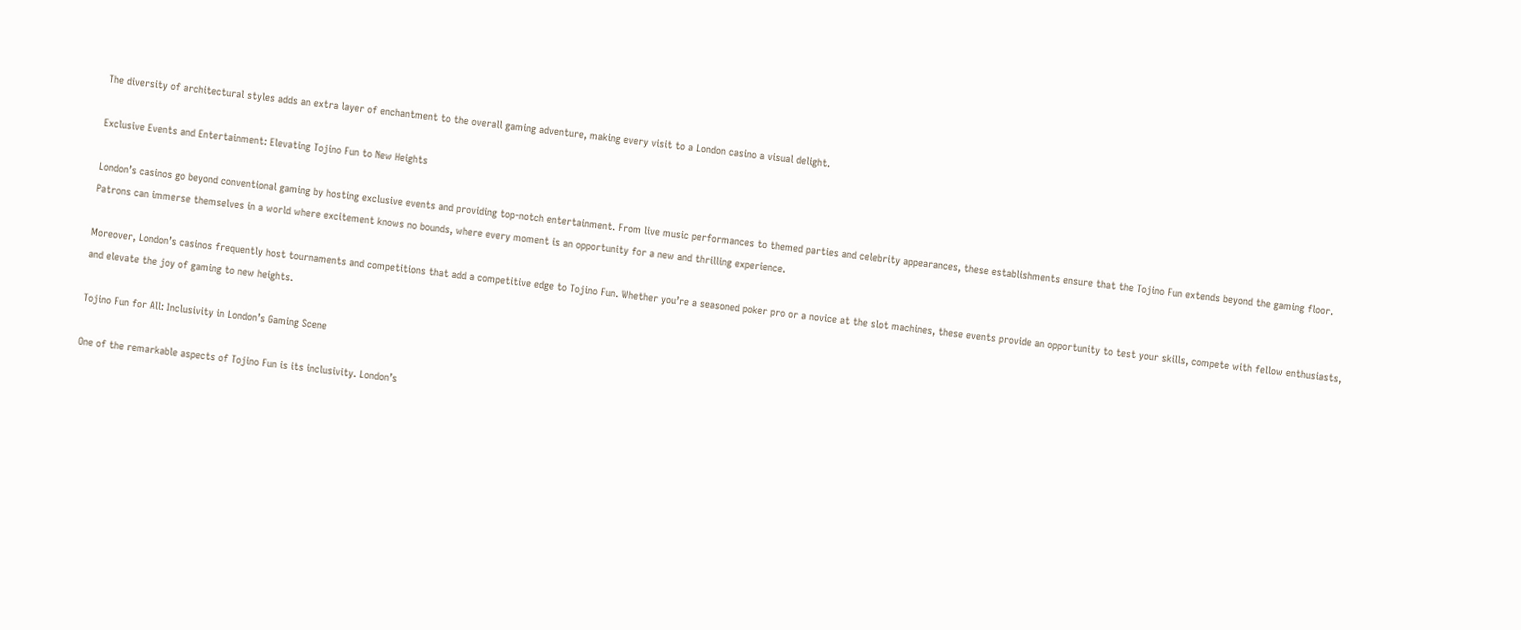The diversity of architectural styles adds an extra layer of enchantment to the overall gaming adventure, making every visit to a London casino a visual delight.

Exclusive Events and Entertainment: Elevating Tojino Fun to New Heights

London’s casinos go beyond conventional gaming by hosting exclusive events and providing top-notch entertainment. From live music performances to themed parties and celebrity appearances, these establishments ensure that the Tojino Fun extends beyond the gaming floor. Patrons can immerse themselves in a world where excitement knows no bounds, where every moment is an opportunity for a new and thrilling experience.

Moreover, London’s casinos frequently host tournaments and competitions that add a competitive edge to Tojino Fun. Whether you’re a seasoned poker pro or a novice at the slot machines, these events provide an opportunity to test your skills, compete with fellow enthusiasts, and elevate the joy of gaming to new heights.

Tojino Fun for All: Inclusivity in London’s Gaming Scene

One of the remarkable aspects of Tojino Fun is its inclusivity. London’s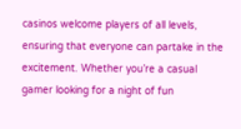casinos welcome players of all levels, ensuring that everyone can partake in the excitement. Whether you’re a casual gamer looking for a night of fun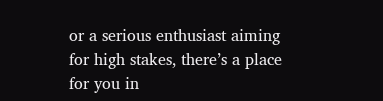or a serious enthusiast aiming for high stakes, there’s a place for you in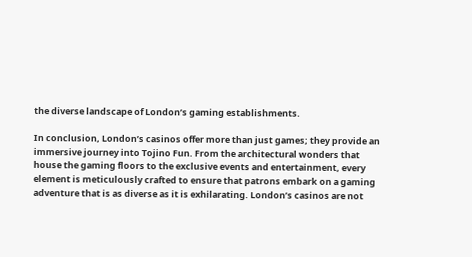the diverse landscape of London’s gaming establishments.

In conclusion, London’s casinos offer more than just games; they provide an immersive journey into Tojino Fun. From the architectural wonders that house the gaming floors to the exclusive events and entertainment, every element is meticulously crafted to ensure that patrons embark on a gaming adventure that is as diverse as it is exhilarating. London’s casinos are not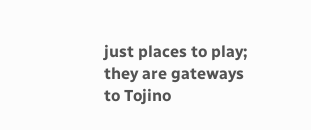just places to play; they are gateways to Tojino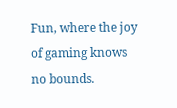Fun, where the joy of gaming knows no bounds.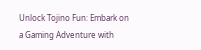Unlock Tojino Fun: Embark on a Gaming Adventure with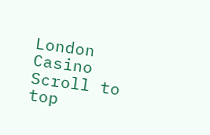London Casino
Scroll to top